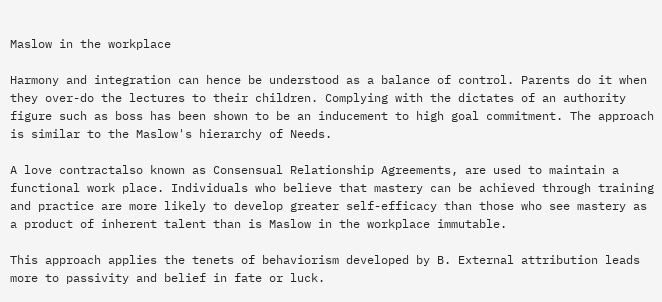Maslow in the workplace

Harmony and integration can hence be understood as a balance of control. Parents do it when they over-do the lectures to their children. Complying with the dictates of an authority figure such as boss has been shown to be an inducement to high goal commitment. The approach is similar to the Maslow's hierarchy of Needs.

A love contractalso known as Consensual Relationship Agreements, are used to maintain a functional work place. Individuals who believe that mastery can be achieved through training and practice are more likely to develop greater self-efficacy than those who see mastery as a product of inherent talent than is Maslow in the workplace immutable.

This approach applies the tenets of behaviorism developed by B. External attribution leads more to passivity and belief in fate or luck.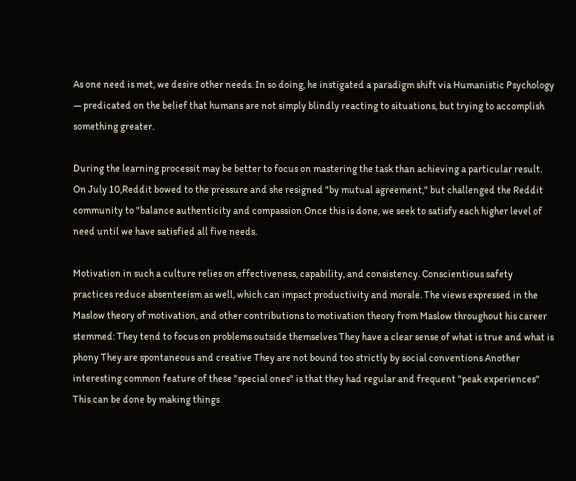As one need is met, we desire other needs. In so doing, he instigated a paradigm shift via Humanistic Psychology — predicated on the belief that humans are not simply blindly reacting to situations, but trying to accomplish something greater.

During the learning processit may be better to focus on mastering the task than achieving a particular result. On July 10,Reddit bowed to the pressure and she resigned "by mutual agreement," but challenged the Reddit community to "balance authenticity and compassion Once this is done, we seek to satisfy each higher level of need until we have satisfied all five needs.

Motivation in such a culture relies on effectiveness, capability, and consistency. Conscientious safety practices reduce absenteeism as well, which can impact productivity and morale. The views expressed in the Maslow theory of motivation, and other contributions to motivation theory from Maslow throughout his career stemmed: They tend to focus on problems outside themselves They have a clear sense of what is true and what is phony They are spontaneous and creative They are not bound too strictly by social conventions Another interesting common feature of these "special ones" is that they had regular and frequent "peak experiences" This can be done by making things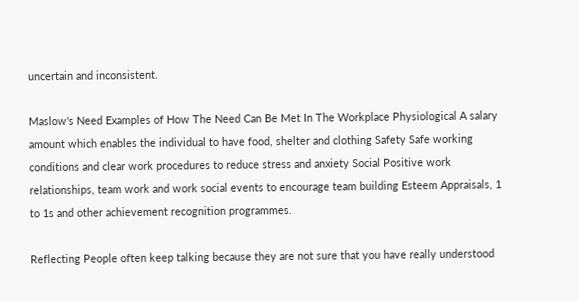uncertain and inconsistent.

Maslow's Need Examples of How The Need Can Be Met In The Workplace Physiological A salary amount which enables the individual to have food, shelter and clothing Safety Safe working conditions and clear work procedures to reduce stress and anxiety Social Positive work relationships, team work and work social events to encourage team building Esteem Appraisals, 1 to 1s and other achievement recognition programmes.

Reflecting People often keep talking because they are not sure that you have really understood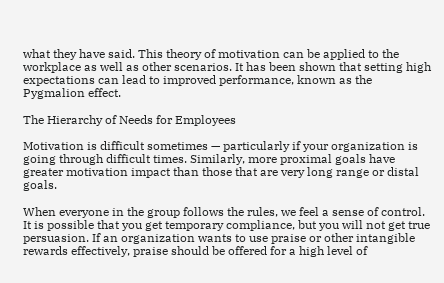what they have said. This theory of motivation can be applied to the workplace as well as other scenarios. It has been shown that setting high expectations can lead to improved performance, known as the Pygmalion effect.

The Hierarchy of Needs for Employees

Motivation is difficult sometimes — particularly if your organization is going through difficult times. Similarly, more proximal goals have greater motivation impact than those that are very long range or distal goals.

When everyone in the group follows the rules, we feel a sense of control. It is possible that you get temporary compliance, but you will not get true persuasion. If an organization wants to use praise or other intangible rewards effectively, praise should be offered for a high level of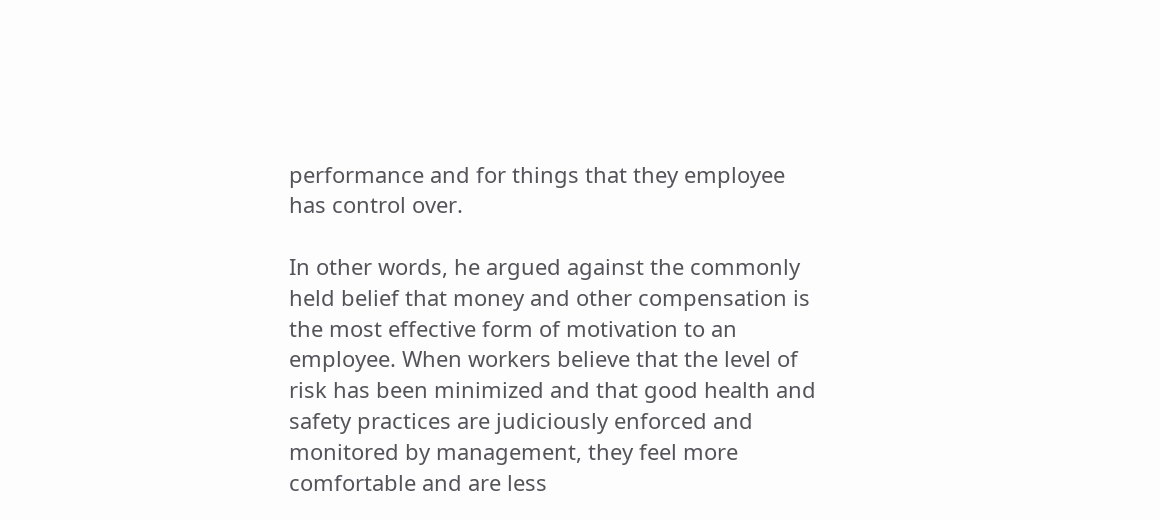performance and for things that they employee has control over.

In other words, he argued against the commonly held belief that money and other compensation is the most effective form of motivation to an employee. When workers believe that the level of risk has been minimized and that good health and safety practices are judiciously enforced and monitored by management, they feel more comfortable and are less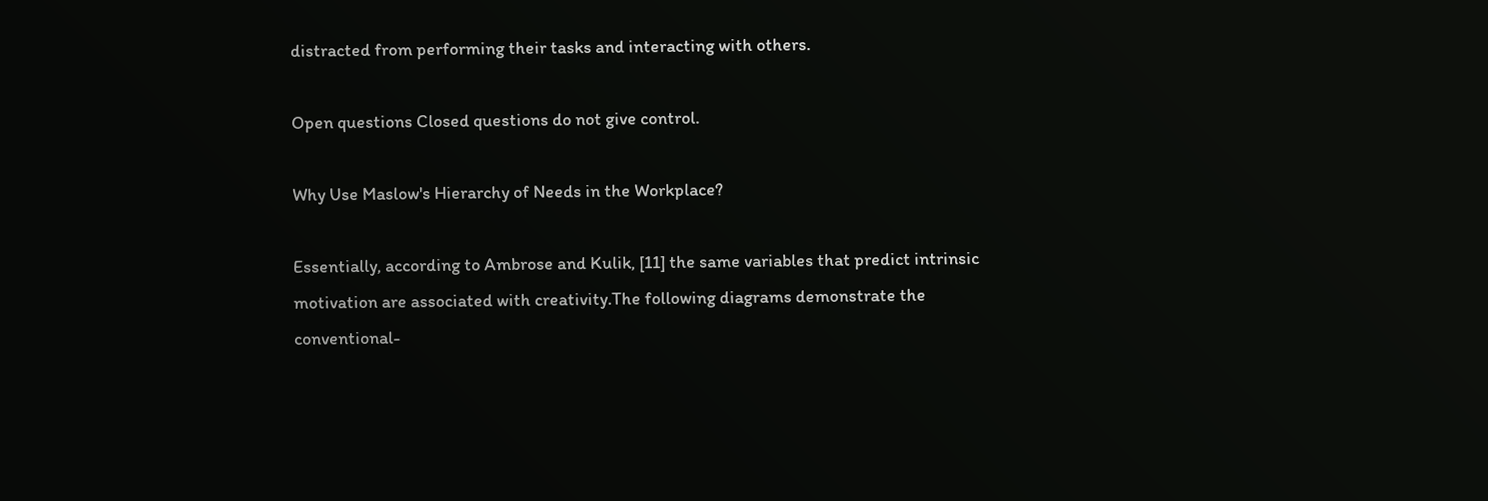distracted from performing their tasks and interacting with others.

Open questions Closed questions do not give control.

Why Use Maslow's Hierarchy of Needs in the Workplace?

Essentially, according to Ambrose and Kulik, [11] the same variables that predict intrinsic motivation are associated with creativity.The following diagrams demonstrate the conventional-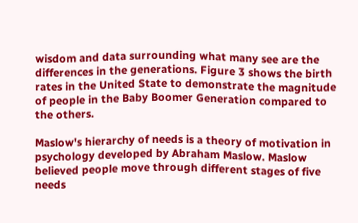wisdom and data surrounding what many see are the differences in the generations. Figure 3 shows the birth rates in the United State to demonstrate the magnitude of people in the Baby Boomer Generation compared to the others.

Maslow's hierarchy of needs is a theory of motivation in psychology developed by Abraham Maslow. Maslow believed people move through different stages of five needs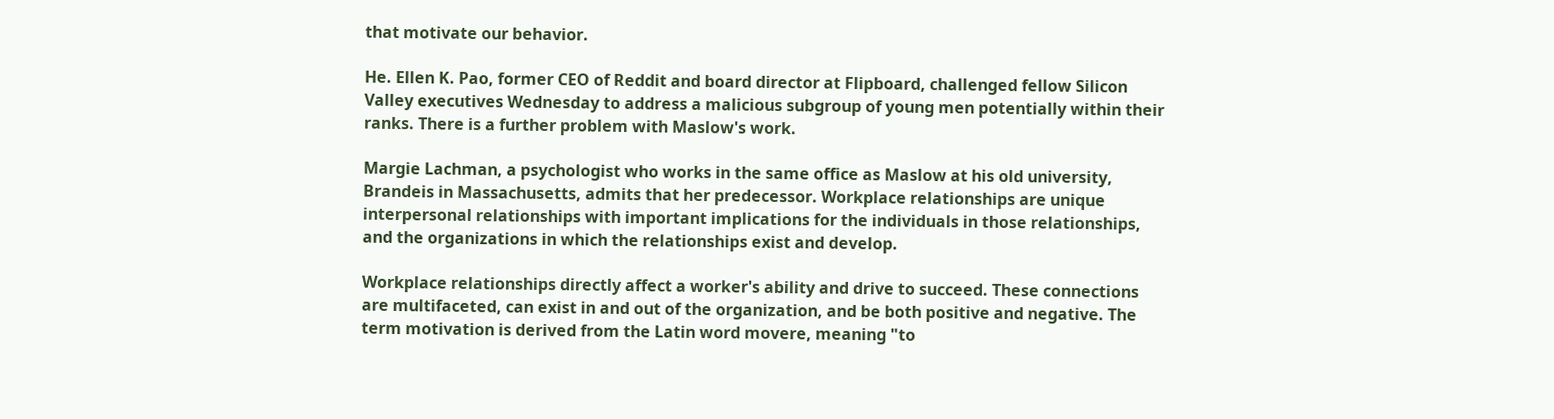that motivate our behavior.

He. Ellen K. Pao, former CEO of Reddit and board director at Flipboard, challenged fellow Silicon Valley executives Wednesday to address a malicious subgroup of young men potentially within their ranks. There is a further problem with Maslow's work.

Margie Lachman, a psychologist who works in the same office as Maslow at his old university, Brandeis in Massachusetts, admits that her predecessor. Workplace relationships are unique interpersonal relationships with important implications for the individuals in those relationships, and the organizations in which the relationships exist and develop.

Workplace relationships directly affect a worker's ability and drive to succeed. These connections are multifaceted, can exist in and out of the organization, and be both positive and negative. The term motivation is derived from the Latin word movere, meaning "to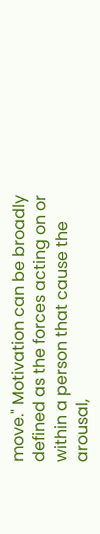move." Motivation can be broadly defined as the forces acting on or within a person that cause the arousal,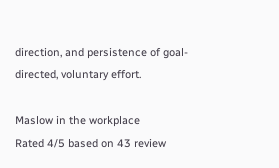direction, and persistence of goal-directed, voluntary effort.

Maslow in the workplace
Rated 4/5 based on 43 review